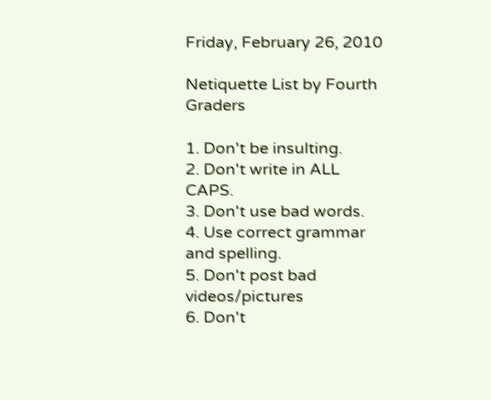Friday, February 26, 2010

Netiquette List by Fourth Graders

1. Don't be insulting.
2. Don't write in ALL CAPS.
3. Don't use bad words.
4. Use correct grammar and spelling.
5. Don't post bad videos/pictures
6. Don't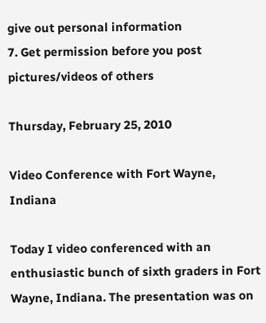give out personal information
7. Get permission before you post pictures/videos of others

Thursday, February 25, 2010

Video Conference with Fort Wayne, Indiana

Today I video conferenced with an enthusiastic bunch of sixth graders in Fort Wayne, Indiana. The presentation was on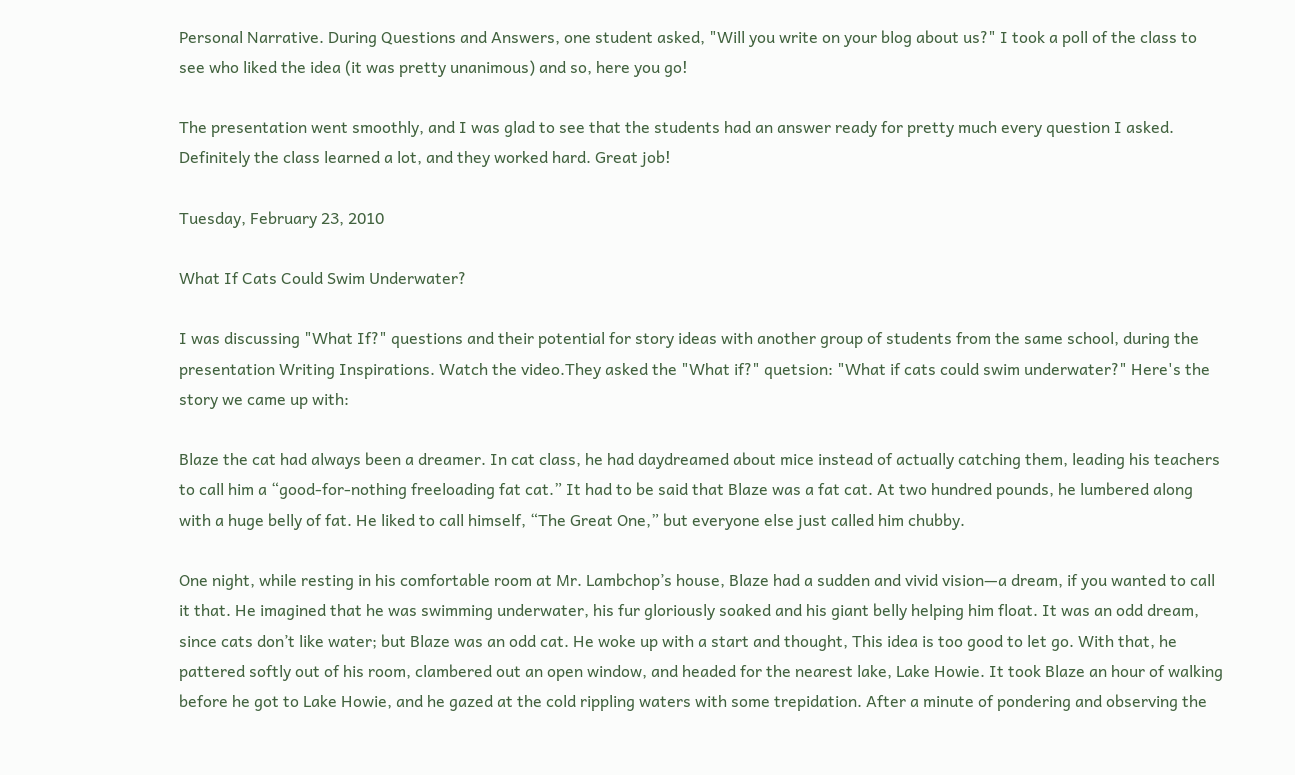Personal Narrative. During Questions and Answers, one student asked, "Will you write on your blog about us?" I took a poll of the class to see who liked the idea (it was pretty unanimous) and so, here you go!

The presentation went smoothly, and I was glad to see that the students had an answer ready for pretty much every question I asked. Definitely the class learned a lot, and they worked hard. Great job!

Tuesday, February 23, 2010

What If Cats Could Swim Underwater?

I was discussing "What If?" questions and their potential for story ideas with another group of students from the same school, during the presentation Writing Inspirations. Watch the video.They asked the "What if?" quetsion: "What if cats could swim underwater?" Here's the story we came up with:

Blaze the cat had always been a dreamer. In cat class, he had daydreamed about mice instead of actually catching them, leading his teachers to call him a “good-for-nothing freeloading fat cat.” It had to be said that Blaze was a fat cat. At two hundred pounds, he lumbered along with a huge belly of fat. He liked to call himself, “The Great One,” but everyone else just called him chubby.

One night, while resting in his comfortable room at Mr. Lambchop’s house, Blaze had a sudden and vivid vision—a dream, if you wanted to call it that. He imagined that he was swimming underwater, his fur gloriously soaked and his giant belly helping him float. It was an odd dream, since cats don’t like water; but Blaze was an odd cat. He woke up with a start and thought, This idea is too good to let go. With that, he pattered softly out of his room, clambered out an open window, and headed for the nearest lake, Lake Howie. It took Blaze an hour of walking before he got to Lake Howie, and he gazed at the cold rippling waters with some trepidation. After a minute of pondering and observing the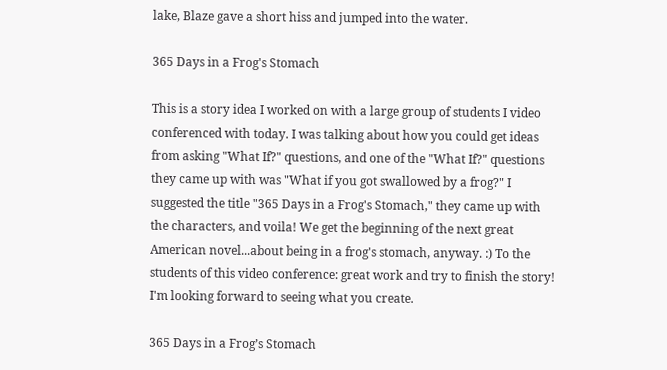lake, Blaze gave a short hiss and jumped into the water.

365 Days in a Frog's Stomach

This is a story idea I worked on with a large group of students I video conferenced with today. I was talking about how you could get ideas from asking "What If?" questions, and one of the "What If?" questions they came up with was "What if you got swallowed by a frog?" I suggested the title "365 Days in a Frog's Stomach," they came up with the characters, and voila! We get the beginning of the next great American novel...about being in a frog's stomach, anyway. :) To the students of this video conference: great work and try to finish the story! I'm looking forward to seeing what you create.

365 Days in a Frog’s Stomach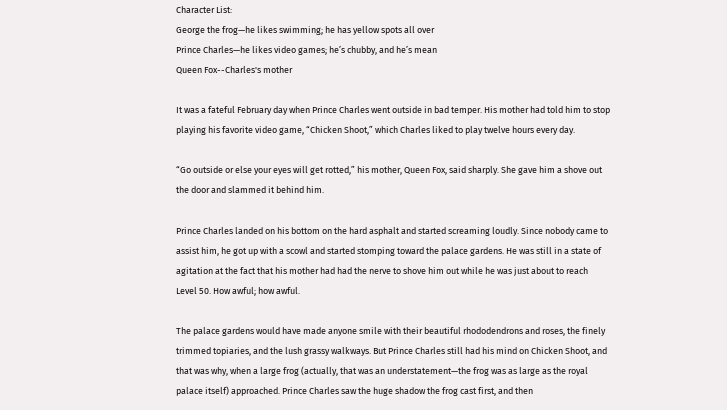Character List:
George the frog—he likes swimming; he has yellow spots all over
Prince Charles—he likes video games; he’s chubby, and he’s mean
Queen Fox--Charles's mother

It was a fateful February day when Prince Charles went outside in bad temper. His mother had told him to stop playing his favorite video game, “Chicken Shoot,” which Charles liked to play twelve hours every day.

“Go outside or else your eyes will get rotted,” his mother, Queen Fox, said sharply. She gave him a shove out the door and slammed it behind him.

Prince Charles landed on his bottom on the hard asphalt and started screaming loudly. Since nobody came to assist him, he got up with a scowl and started stomping toward the palace gardens. He was still in a state of agitation at the fact that his mother had had the nerve to shove him out while he was just about to reach Level 50. How awful; how awful.

The palace gardens would have made anyone smile with their beautiful rhododendrons and roses, the finely trimmed topiaries, and the lush grassy walkways. But Prince Charles still had his mind on Chicken Shoot, and that was why, when a large frog (actually, that was an understatement—the frog was as large as the royal palace itself) approached. Prince Charles saw the huge shadow the frog cast first, and then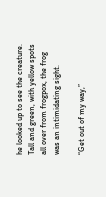he looked up to see the creature. Tall and green, with yellow spots all over from frogpox, the frog was an intimidating sight.

“Get out of my way,”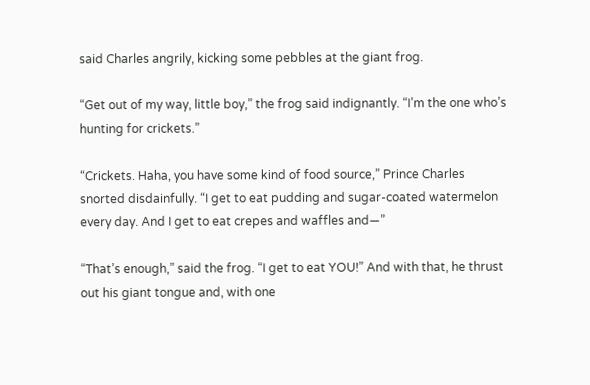said Charles angrily, kicking some pebbles at the giant frog.

“Get out of my way, little boy,” the frog said indignantly. “I’m the one who’s hunting for crickets.”

“Crickets. Haha, you have some kind of food source,” Prince Charles snorted disdainfully. “I get to eat pudding and sugar-coated watermelon every day. And I get to eat crepes and waffles and—”

“That’s enough,” said the frog. “I get to eat YOU!” And with that, he thrust out his giant tongue and, with one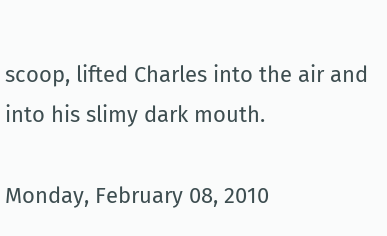scoop, lifted Charles into the air and into his slimy dark mouth.

Monday, February 08, 2010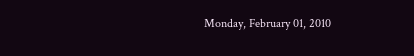Monday, February 01, 2010